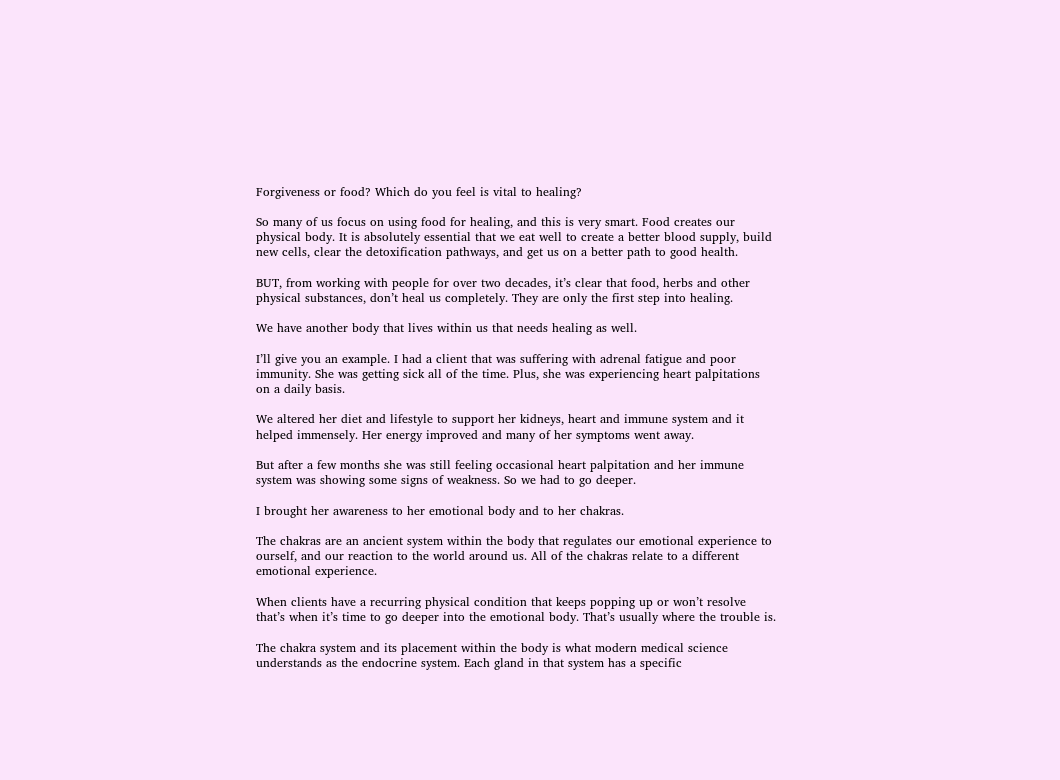Forgiveness or food? Which do you feel is vital to healing?

So many of us focus on using food for healing, and this is very smart. Food creates our physical body. It is absolutely essential that we eat well to create a better blood supply, build new cells, clear the detoxification pathways, and get us on a better path to good health.

BUT, from working with people for over two decades, it’s clear that food, herbs and other physical substances, don’t heal us completely. They are only the first step into healing.

We have another body that lives within us that needs healing as well.

I’ll give you an example. I had a client that was suffering with adrenal fatigue and poor immunity. She was getting sick all of the time. Plus, she was experiencing heart palpitations on a daily basis.

We altered her diet and lifestyle to support her kidneys, heart and immune system and it helped immensely. Her energy improved and many of her symptoms went away.

But after a few months she was still feeling occasional heart palpitation and her immune system was showing some signs of weakness. So we had to go deeper.

I brought her awareness to her emotional body and to her chakras.

The chakras are an ancient system within the body that regulates our emotional experience to ourself, and our reaction to the world around us. All of the chakras relate to a different emotional experience.

When clients have a recurring physical condition that keeps popping up or won’t resolve that’s when it’s time to go deeper into the emotional body. That’s usually where the trouble is.

The chakra system and its placement within the body is what modern medical science understands as the endocrine system. Each gland in that system has a specific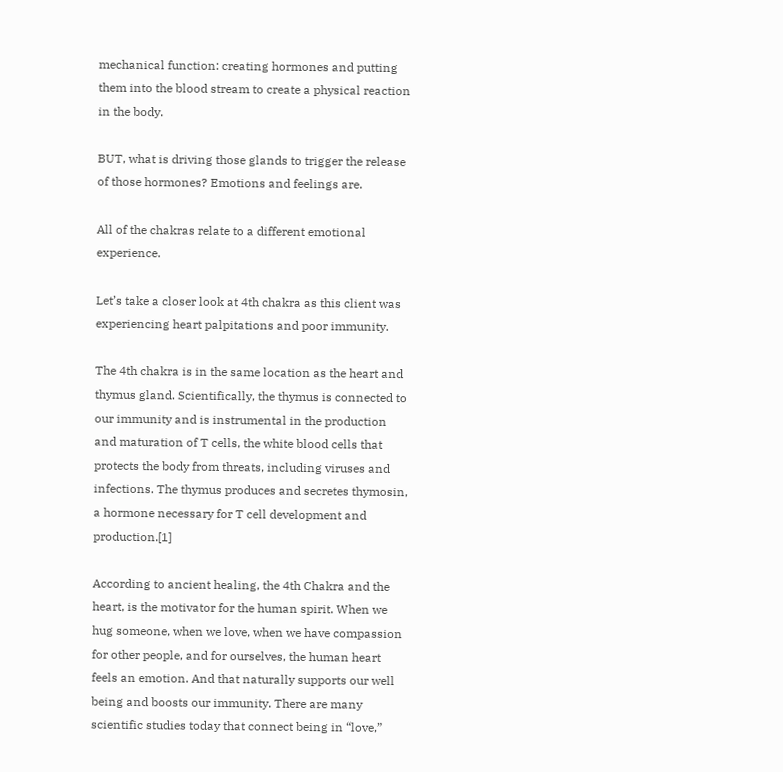mechanical function: creating hormones and putting them into the blood stream to create a physical reaction in the body.

BUT, what is driving those glands to trigger the release of those hormones? Emotions and feelings are.

All of the chakras relate to a different emotional experience.

Let’s take a closer look at 4th chakra as this client was experiencing heart palpitations and poor immunity.

The 4th chakra is in the same location as the heart and thymus gland. Scientifically, the thymus is connected to our immunity and is instrumental in the production and maturation of T cells, the white blood cells that protects the body from threats, including viruses and infections. The thymus produces and secretes thymosin, a hormone necessary for T cell development and production.[1]

According to ancient healing, the 4th Chakra and the heart, is the motivator for the human spirit. When we hug someone, when we love, when we have compassion for other people, and for ourselves, the human heart feels an emotion. And that naturally supports our well being and boosts our immunity. There are many scientific studies today that connect being in “love,”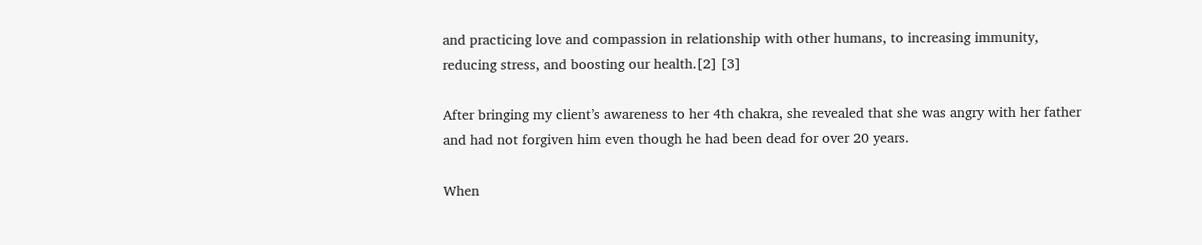and practicing love and compassion in relationship with other humans, to increasing immunity, reducing stress, and boosting our health.[2] [3]

After bringing my client’s awareness to her 4th chakra, she revealed that she was angry with her father and had not forgiven him even though he had been dead for over 20 years.

When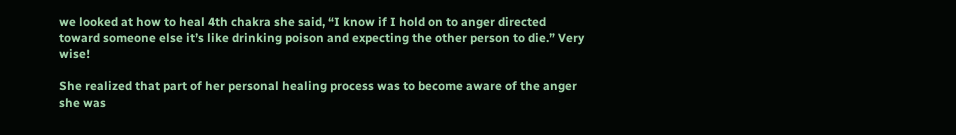we looked at how to heal 4th chakra she said, “I know if I hold on to anger directed toward someone else it’s like drinking poison and expecting the other person to die.” Very wise!

She realized that part of her personal healing process was to become aware of the anger she was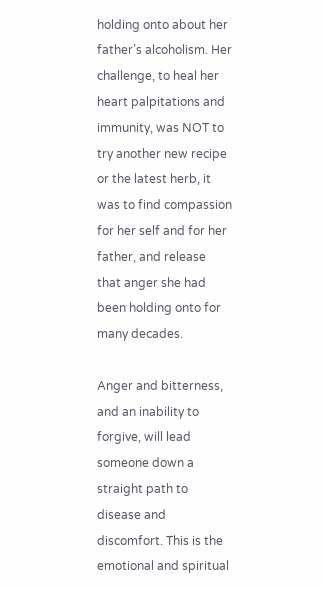holding onto about her father’s alcoholism. Her challenge, to heal her heart palpitations and immunity, was NOT to try another new recipe or the latest herb, it was to find compassion for her self and for her father, and release that anger she had been holding onto for many decades.

Anger and bitterness, and an inability to forgive, will lead someone down a straight path to disease and discomfort. This is the emotional and spiritual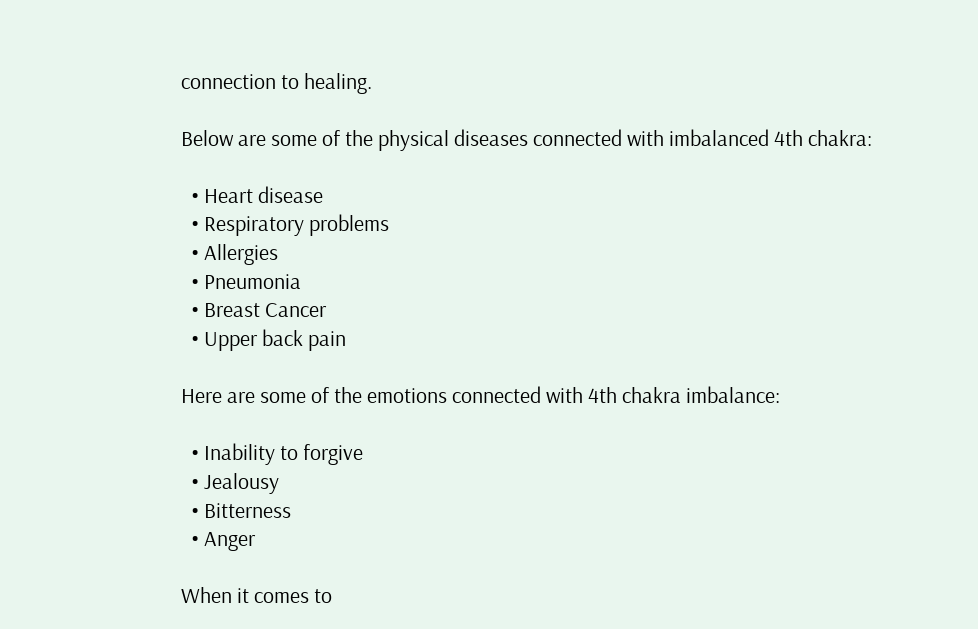connection to healing.

Below are some of the physical diseases connected with imbalanced 4th chakra:

  • Heart disease
  • Respiratory problems
  • Allergies
  • Pneumonia
  • Breast Cancer
  • Upper back pain

Here are some of the emotions connected with 4th chakra imbalance:

  • Inability to forgive
  • Jealousy
  • Bitterness
  • Anger

When it comes to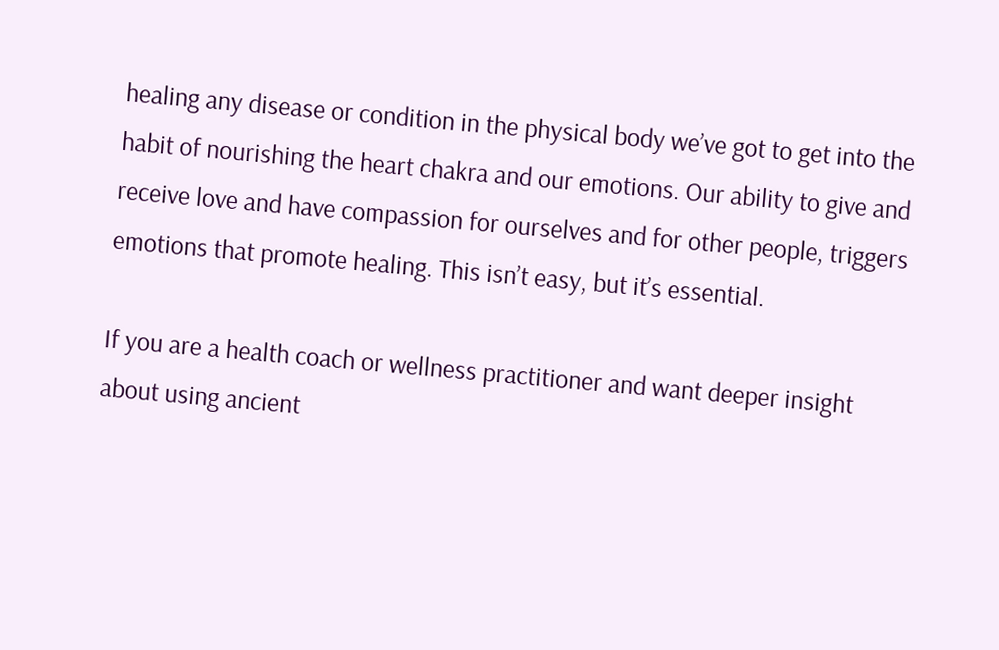healing any disease or condition in the physical body we’ve got to get into the habit of nourishing the heart chakra and our emotions. Our ability to give and receive love and have compassion for ourselves and for other people, triggers emotions that promote healing. This isn’t easy, but it’s essential.

If you are a health coach or wellness practitioner and want deeper insight about using ancient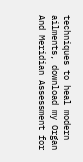techniques to heal modern ailments, download my Organ And Meridian Assessment for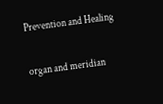Prevention and Healing

organ and meridian